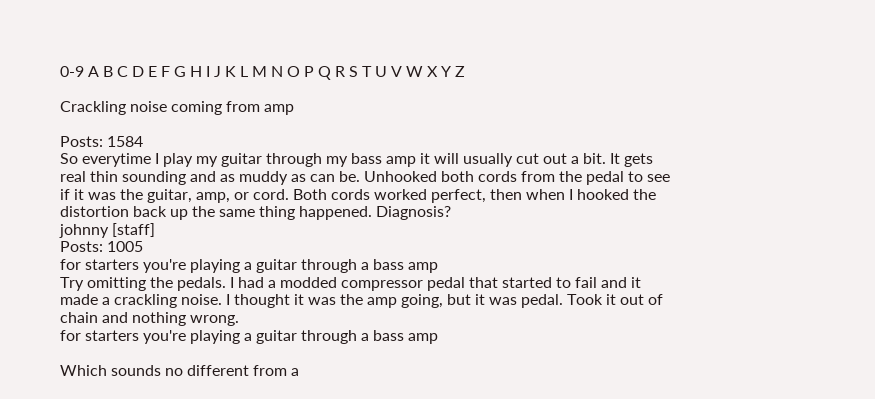0-9 A B C D E F G H I J K L M N O P Q R S T U V W X Y Z

Crackling noise coming from amp

Posts: 1584
So everytime I play my guitar through my bass amp it will usually cut out a bit. It gets real thin sounding and as muddy as can be. Unhooked both cords from the pedal to see if it was the guitar, amp, or cord. Both cords worked perfect, then when I hooked the distortion back up the same thing happened. Diagnosis?
johnny [staff]
Posts: 1005
for starters you're playing a guitar through a bass amp
Try omitting the pedals. I had a modded compressor pedal that started to fail and it made a crackling noise. I thought it was the amp going, but it was pedal. Took it out of chain and nothing wrong.
for starters you're playing a guitar through a bass amp

Which sounds no different from a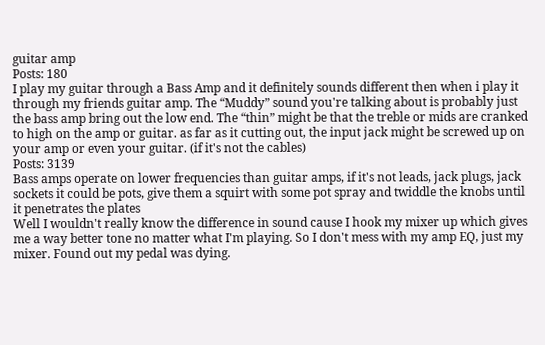guitar amp
Posts: 180
I play my guitar through a Bass Amp and it definitely sounds different then when i play it through my friends guitar amp. The “Muddy” sound you're talking about is probably just the bass amp bring out the low end. The “thin” might be that the treble or mids are cranked to high on the amp or guitar. as far as it cutting out, the input jack might be screwed up on your amp or even your guitar. (if it's not the cables)
Posts: 3139
Bass amps operate on lower frequencies than guitar amps, if it's not leads, jack plugs, jack sockets it could be pots, give them a squirt with some pot spray and twiddle the knobs until it penetrates the plates
Well I wouldn't really know the difference in sound cause I hook my mixer up which gives me a way better tone no matter what I'm playing. So I don't mess with my amp EQ, just my mixer. Found out my pedal was dying.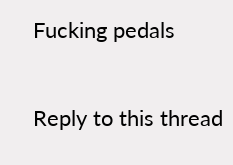Fucking pedals

Reply to this thread